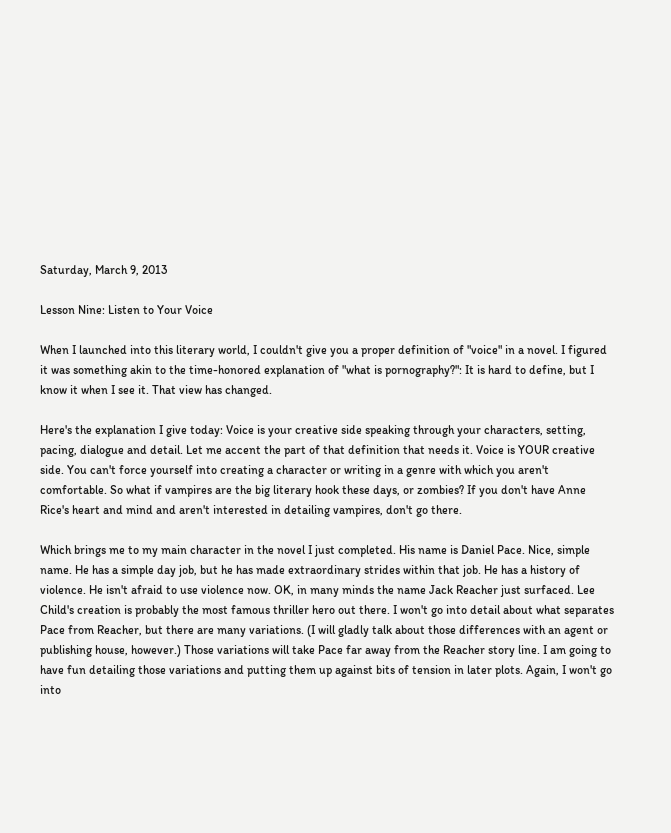Saturday, March 9, 2013

Lesson Nine: Listen to Your Voice

When I launched into this literary world, I couldn't give you a proper definition of "voice" in a novel. I figured it was something akin to the time-honored explanation of "what is pornography?": It is hard to define, but I know it when I see it. That view has changed.

Here's the explanation I give today: Voice is your creative side speaking through your characters, setting, pacing, dialogue and detail. Let me accent the part of that definition that needs it. Voice is YOUR creative side. You can't force yourself into creating a character or writing in a genre with which you aren't comfortable. So what if vampires are the big literary hook these days, or zombies? If you don't have Anne Rice's heart and mind and aren't interested in detailing vampires, don't go there.

Which brings me to my main character in the novel I just completed. His name is Daniel Pace. Nice, simple name. He has a simple day job, but he has made extraordinary strides within that job. He has a history of violence. He isn't afraid to use violence now. OK, in many minds the name Jack Reacher just surfaced. Lee Child's creation is probably the most famous thriller hero out there. I won't go into detail about what separates Pace from Reacher, but there are many variations. (I will gladly talk about those differences with an agent or publishing house, however.) Those variations will take Pace far away from the Reacher story line. I am going to have fun detailing those variations and putting them up against bits of tension in later plots. Again, I won't go into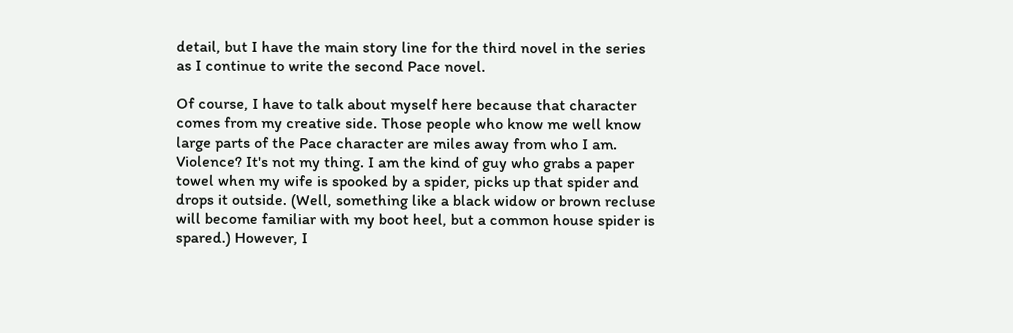detail, but I have the main story line for the third novel in the series as I continue to write the second Pace novel.

Of course, I have to talk about myself here because that character comes from my creative side. Those people who know me well know large parts of the Pace character are miles away from who I am. Violence? It's not my thing. I am the kind of guy who grabs a paper towel when my wife is spooked by a spider, picks up that spider and drops it outside. (Well, something like a black widow or brown recluse will become familiar with my boot heel, but a common house spider is spared.) However, I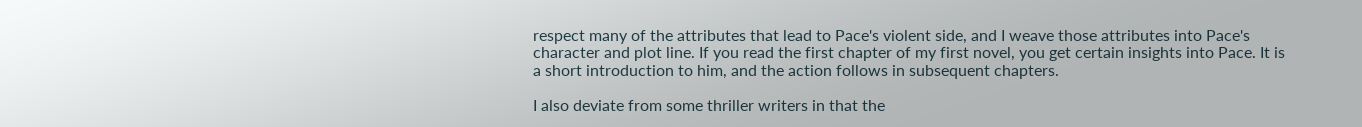respect many of the attributes that lead to Pace's violent side, and I weave those attributes into Pace's character and plot line. If you read the first chapter of my first novel, you get certain insights into Pace. It is a short introduction to him, and the action follows in subsequent chapters.

I also deviate from some thriller writers in that the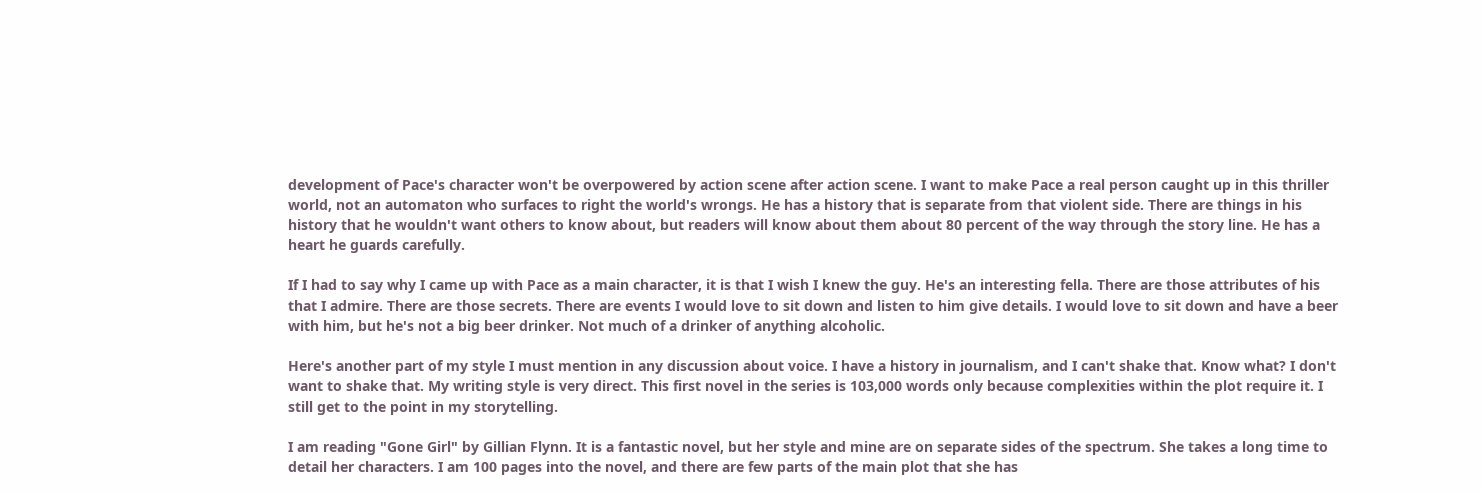development of Pace's character won't be overpowered by action scene after action scene. I want to make Pace a real person caught up in this thriller world, not an automaton who surfaces to right the world's wrongs. He has a history that is separate from that violent side. There are things in his history that he wouldn't want others to know about, but readers will know about them about 80 percent of the way through the story line. He has a heart he guards carefully.

If I had to say why I came up with Pace as a main character, it is that I wish I knew the guy. He's an interesting fella. There are those attributes of his that I admire. There are those secrets. There are events I would love to sit down and listen to him give details. I would love to sit down and have a beer with him, but he's not a big beer drinker. Not much of a drinker of anything alcoholic.

Here's another part of my style I must mention in any discussion about voice. I have a history in journalism, and I can't shake that. Know what? I don't want to shake that. My writing style is very direct. This first novel in the series is 103,000 words only because complexities within the plot require it. I still get to the point in my storytelling.

I am reading "Gone Girl" by Gillian Flynn. It is a fantastic novel, but her style and mine are on separate sides of the spectrum. She takes a long time to detail her characters. I am 100 pages into the novel, and there are few parts of the main plot that she has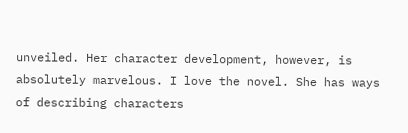unveiled. Her character development, however, is absolutely marvelous. I love the novel. She has ways of describing characters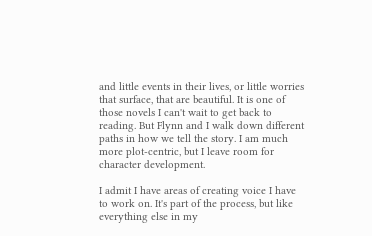and little events in their lives, or little worries that surface, that are beautiful. It is one of those novels I can't wait to get back to reading. But Flynn and I walk down different paths in how we tell the story. I am much more plot-centric, but I leave room for character development.

I admit I have areas of creating voice I have to work on. It's part of the process, but like everything else in my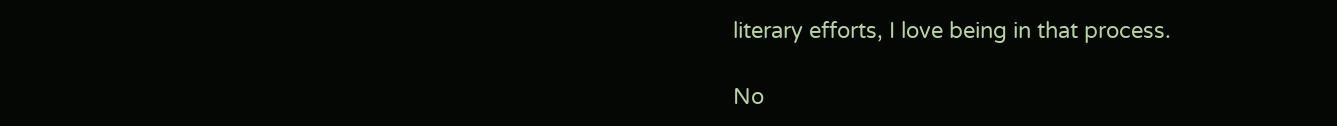literary efforts, I love being in that process.

No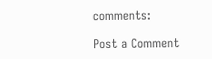comments:

Post a Comment